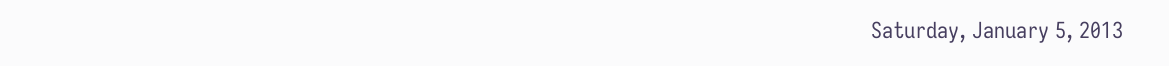Saturday, January 5, 2013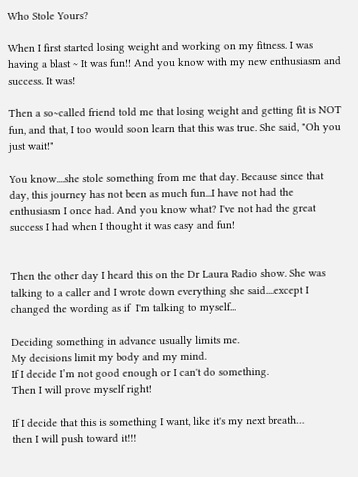Who Stole Yours?

When I first started losing weight and working on my fitness. I was having a blast ~ It was fun!! And you know with my new enthusiasm and success. It was!

Then a so~called friend told me that losing weight and getting fit is NOT fun, and that, I too would soon learn that this was true. She said, "Oh you just wait!"

You know....she stole something from me that day. Because since that day, this journey has not been as much fun...I have not had the enthusiasm I once had. And you know what? I've not had the great success I had when I thought it was easy and fun!


Then the other day I heard this on the Dr Laura Radio show. She was talking to a caller and I wrote down everything she said....except I changed the wording as if  I'm talking to myself...

Deciding something in advance usually limits me.
My decisions limit my body and my mind.
If I decide I’m not good enough or I can't do something.
Then I will prove myself right!

If I decide that this is something I want, like it's my next breath…
then I will push toward it!!!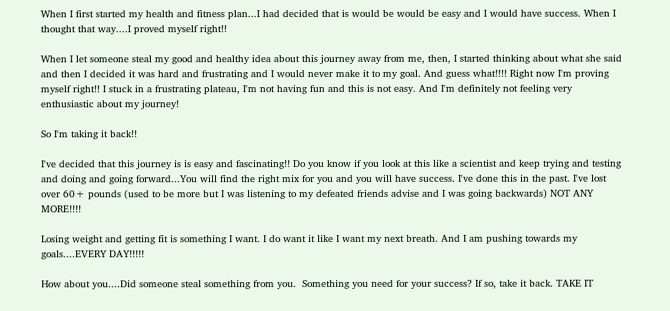When I first started my health and fitness plan...I had decided that is would be would be easy and I would have success. When I thought that way....I proved myself right!!

When I let someone steal my good and healthy idea about this journey away from me, then, I started thinking about what she said and then I decided it was hard and frustrating and I would never make it to my goal. And guess what!!!! Right now I'm proving myself right!! I stuck in a frustrating plateau, I'm not having fun and this is not easy. And I'm definitely not feeling very enthusiastic about my journey!

So I'm taking it back!!

I've decided that this journey is is easy and fascinating!! Do you know if you look at this like a scientist and keep trying and testing and doing and going forward...You will find the right mix for you and you will have success. I've done this in the past. I've lost over 60+ pounds (used to be more but I was listening to my defeated friends advise and I was going backwards) NOT ANY MORE!!!!

Losing weight and getting fit is something I want. I do want it like I want my next breath. And I am pushing towards my goals....EVERY DAY!!!!!

How about you....Did someone steal something from you.  Something you need for your success? If so, take it back. TAKE IT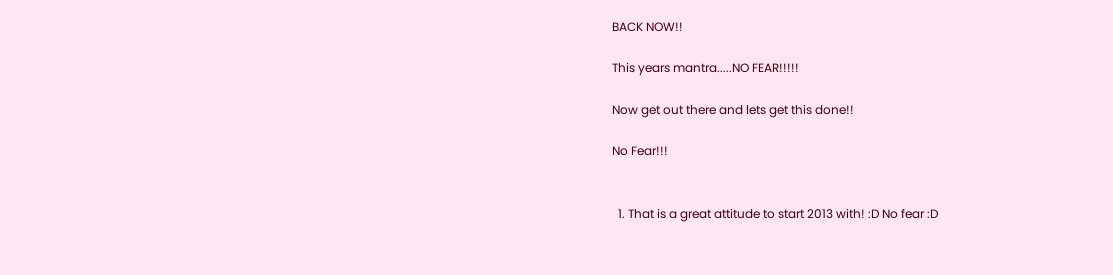BACK NOW!!

This years mantra.....NO FEAR!!!!!

Now get out there and lets get this done!!

No Fear!!!


  1. That is a great attitude to start 2013 with! :D No fear :D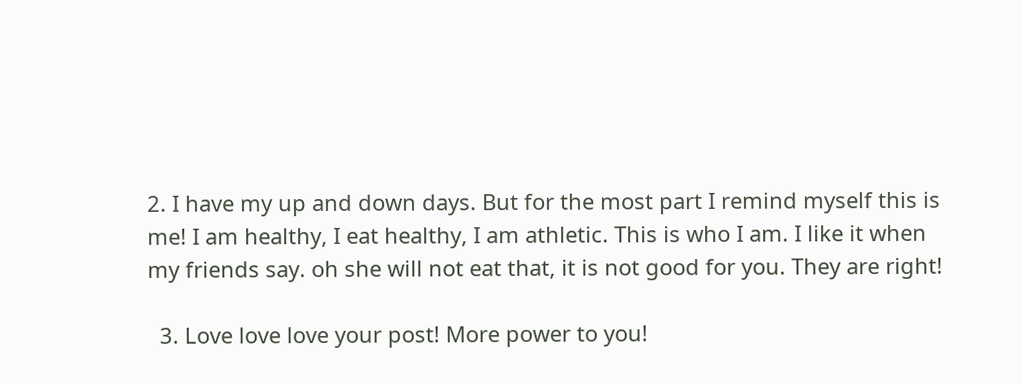2. I have my up and down days. But for the most part I remind myself this is me! I am healthy, I eat healthy, I am athletic. This is who I am. I like it when my friends say. oh she will not eat that, it is not good for you. They are right!

  3. Love love love your post! More power to you!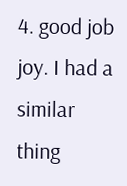4. good job joy. I had a similar thing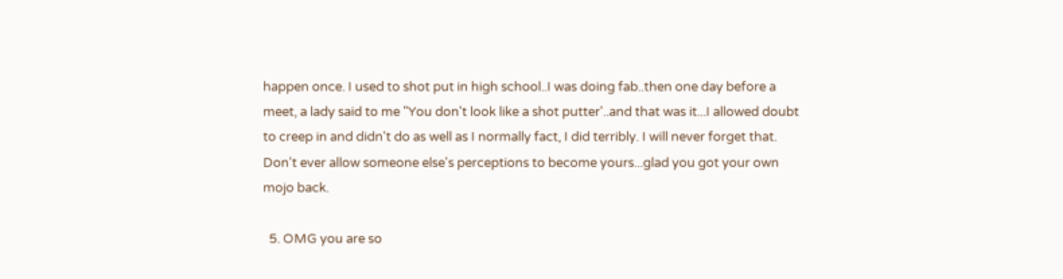happen once. I used to shot put in high school..I was doing fab..then one day before a meet, a lady said to me "You don't look like a shot putter'..and that was it...I allowed doubt to creep in and didn't do as well as I normally fact, I did terribly. I will never forget that. Don't ever allow someone else's perceptions to become yours...glad you got your own mojo back.

  5. OMG you are so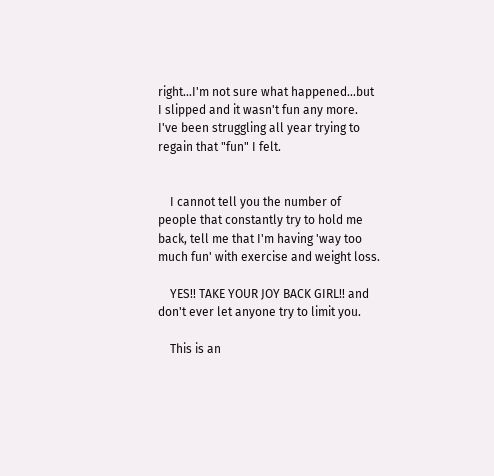right...I'm not sure what happened...but I slipped and it wasn't fun any more. I've been struggling all year trying to regain that "fun" I felt.


    I cannot tell you the number of people that constantly try to hold me back, tell me that I'm having 'way too much fun' with exercise and weight loss.

    YES!! TAKE YOUR JOY BACK GIRL!! and don't ever let anyone try to limit you.

    This is an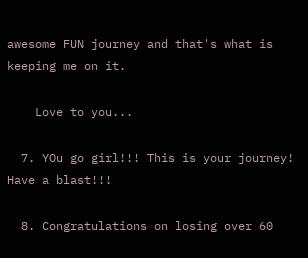awesome FUN journey and that's what is keeping me on it.

    Love to you...

  7. YOu go girl!!! This is your journey! Have a blast!!!

  8. Congratulations on losing over 60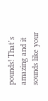pounds! That's amazing and it sounds like your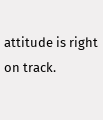attitude is right on track.